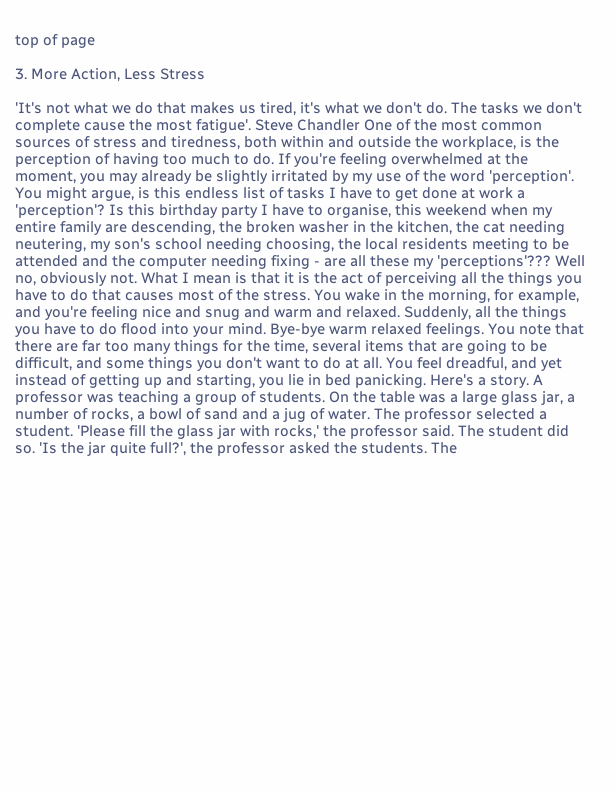top of page

3. More Action, Less Stress

'It's not what we do that makes us tired, it's what we don't do. The tasks we don't complete cause the most fatigue'. Steve Chandler One of the most common sources of stress and tiredness, both within and outside the workplace, is the perception of having too much to do. If you're feeling overwhelmed at the moment, you may already be slightly irritated by my use of the word 'perception'. You might argue, is this endless list of tasks I have to get done at work a 'perception'? Is this birthday party I have to organise, this weekend when my entire family are descending, the broken washer in the kitchen, the cat needing neutering, my son's school needing choosing, the local residents meeting to be attended and the computer needing fixing - are all these my 'perceptions'??? Well no, obviously not. What I mean is that it is the act of perceiving all the things you have to do that causes most of the stress. You wake in the morning, for example, and you're feeling nice and snug and warm and relaxed. Suddenly, all the things you have to do flood into your mind. Bye-bye warm relaxed feelings. You note that there are far too many things for the time, several items that are going to be difficult, and some things you don't want to do at all. You feel dreadful, and yet instead of getting up and starting, you lie in bed panicking. Here's a story. A professor was teaching a group of students. On the table was a large glass jar, a number of rocks, a bowl of sand and a jug of water. The professor selected a student. 'Please fill the glass jar with rocks,' the professor said. The student did so. 'Is the jar quite full?', the professor asked the students. The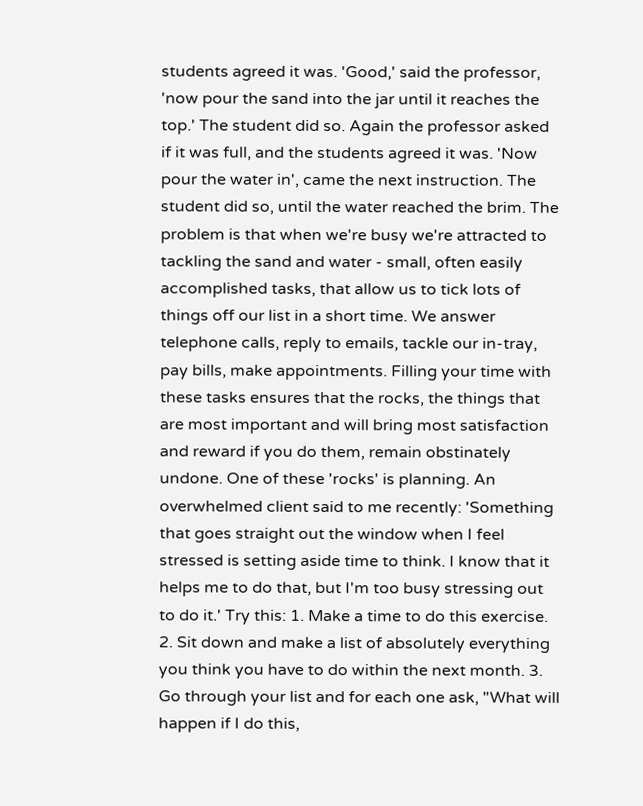students agreed it was. 'Good,' said the professor, 'now pour the sand into the jar until it reaches the top.' The student did so. Again the professor asked if it was full, and the students agreed it was. 'Now pour the water in', came the next instruction. The student did so, until the water reached the brim. The problem is that when we're busy we're attracted to tackling the sand and water - small, often easily accomplished tasks, that allow us to tick lots of things off our list in a short time. We answer telephone calls, reply to emails, tackle our in-tray, pay bills, make appointments. Filling your time with these tasks ensures that the rocks, the things that are most important and will bring most satisfaction and reward if you do them, remain obstinately undone. One of these 'rocks' is planning. An overwhelmed client said to me recently: 'Something that goes straight out the window when I feel stressed is setting aside time to think. I know that it helps me to do that, but I'm too busy stressing out to do it.' Try this: 1. Make a time to do this exercise. 2. Sit down and make a list of absolutely everything you think you have to do within the next month. 3. Go through your list and for each one ask, "What will happen if I do this,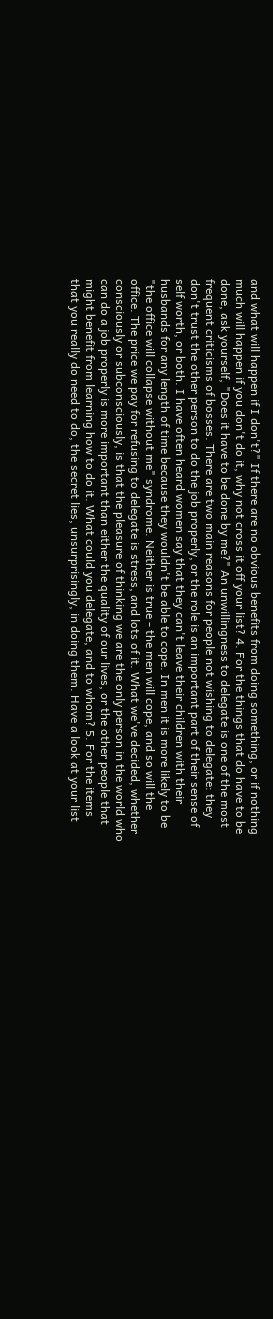and what will happen if I don't?" If there are no obvious benefits from doing something, or if nothing much will happen if you don't do it, why not cross it off your list? 4. For the things that do have to be done, ask yourself, "Does it have to be done by me?" An unwillingness to delegate is one of the most frequent criticisms of bosses. There are two main reasons for people not wishing to delegate: they don't trust the other person to do the job properly, or the role is an important part of their sense of self worth, or both. I have often heard women say that they can't leave their children with their husbands for any length of time because they wouldn't be able to cope. In men it is more likely to be "the office will collapse without me" syndrome. Neither is true - the men will cope, and so will the office. The price we pay for refusing to delegate is stress, and lots of it. What we've decided, whether consciously or subconsciously, is that the pleasure of thinking we are the only person in the world who can do a job properly is more important than either the quality of our lives, or the other people that might benefit from learning how to do it. What could you delegate, and to whom? 5. For the items that you really do need to do, the secret lies, unsurprisingly, in doing them. Have a look at your list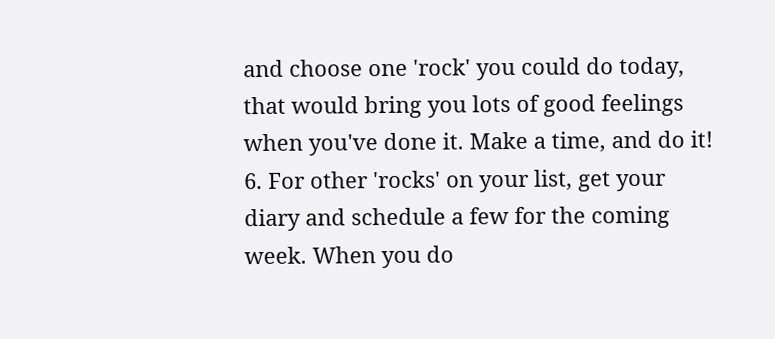and choose one 'rock' you could do today, that would bring you lots of good feelings when you've done it. Make a time, and do it! 6. For other 'rocks' on your list, get your diary and schedule a few for the coming week. When you do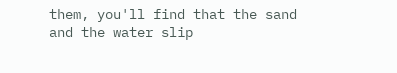them, you'll find that the sand and the water slip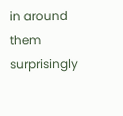in around them surprisingly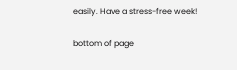easily. Have a stress-free week!

bottom of page